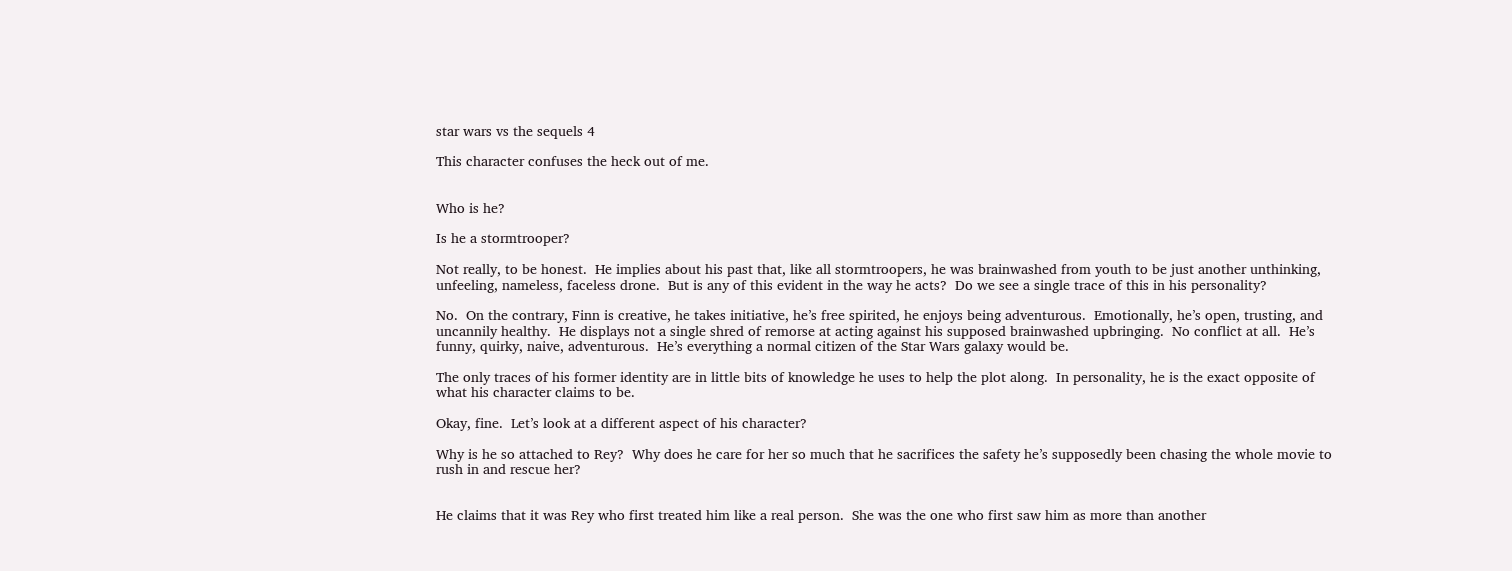star wars vs the sequels 4

This character confuses the heck out of me.


Who is he?

Is he a stormtrooper?

Not really, to be honest.  He implies about his past that, like all stormtroopers, he was brainwashed from youth to be just another unthinking, unfeeling, nameless, faceless drone.  But is any of this evident in the way he acts?  Do we see a single trace of this in his personality?

No.  On the contrary, Finn is creative, he takes initiative, he’s free spirited, he enjoys being adventurous.  Emotionally, he’s open, trusting, and uncannily healthy.  He displays not a single shred of remorse at acting against his supposed brainwashed upbringing.  No conflict at all.  He’s funny, quirky, naive, adventurous.  He’s everything a normal citizen of the Star Wars galaxy would be.

The only traces of his former identity are in little bits of knowledge he uses to help the plot along.  In personality, he is the exact opposite of what his character claims to be.

Okay, fine.  Let’s look at a different aspect of his character?

Why is he so attached to Rey?  Why does he care for her so much that he sacrifices the safety he’s supposedly been chasing the whole movie to rush in and rescue her?


He claims that it was Rey who first treated him like a real person.  She was the one who first saw him as more than another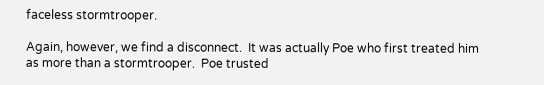faceless stormtrooper.

Again, however, we find a disconnect.  It was actually Poe who first treated him as more than a stormtrooper.  Poe trusted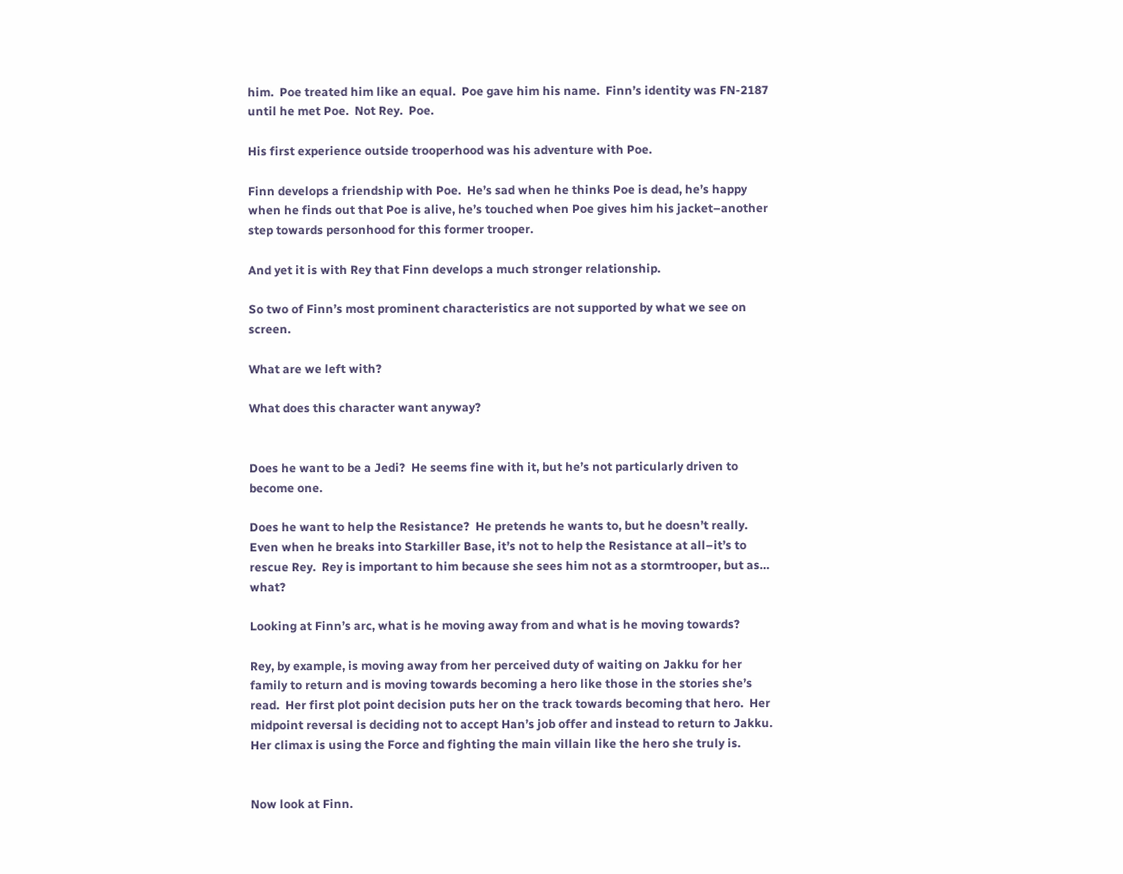him.  Poe treated him like an equal.  Poe gave him his name.  Finn’s identity was FN-2187 until he met Poe.  Not Rey.  Poe.

His first experience outside trooperhood was his adventure with Poe.

Finn develops a friendship with Poe.  He’s sad when he thinks Poe is dead, he’s happy when he finds out that Poe is alive, he’s touched when Poe gives him his jacket–another step towards personhood for this former trooper.

And yet it is with Rey that Finn develops a much stronger relationship.

So two of Finn’s most prominent characteristics are not supported by what we see on screen.

What are we left with?

What does this character want anyway?


Does he want to be a Jedi?  He seems fine with it, but he’s not particularly driven to become one.

Does he want to help the Resistance?  He pretends he wants to, but he doesn’t really.  Even when he breaks into Starkiller Base, it’s not to help the Resistance at all–it’s to rescue Rey.  Rey is important to him because she sees him not as a stormtrooper, but as… what?

Looking at Finn’s arc, what is he moving away from and what is he moving towards?

Rey, by example, is moving away from her perceived duty of waiting on Jakku for her family to return and is moving towards becoming a hero like those in the stories she’s read.  Her first plot point decision puts her on the track towards becoming that hero.  Her midpoint reversal is deciding not to accept Han’s job offer and instead to return to Jakku.  Her climax is using the Force and fighting the main villain like the hero she truly is.


Now look at Finn.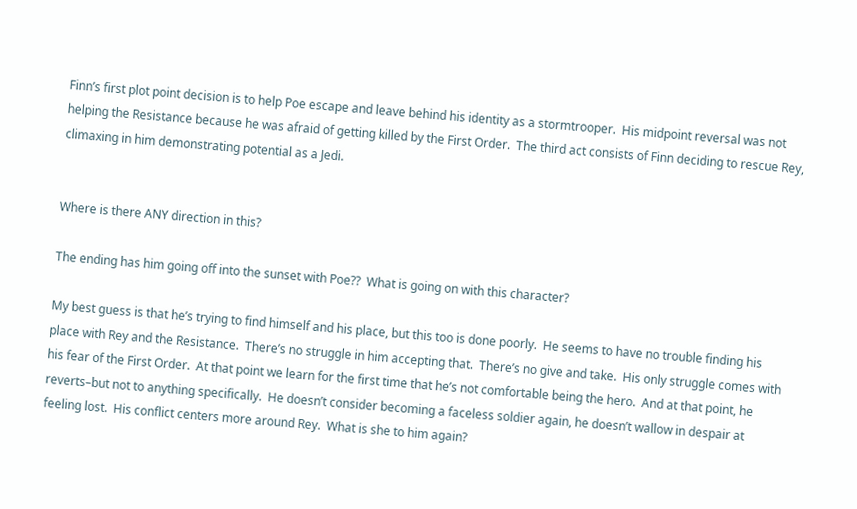Finn’s first plot point decision is to help Poe escape and leave behind his identity as a stormtrooper.  His midpoint reversal was not helping the Resistance because he was afraid of getting killed by the First Order.  The third act consists of Finn deciding to rescue Rey, climaxing in him demonstrating potential as a Jedi.


Where is there ANY direction in this?

The ending has him going off into the sunset with Poe??  What is going on with this character?

My best guess is that he’s trying to find himself and his place, but this too is done poorly.  He seems to have no trouble finding his place with Rey and the Resistance.  There’s no struggle in him accepting that.  There’s no give and take.  His only struggle comes with his fear of the First Order.  At that point we learn for the first time that he’s not comfortable being the hero.  And at that point, he reverts–but not to anything specifically.  He doesn’t consider becoming a faceless soldier again, he doesn’t wallow in despair at feeling lost.  His conflict centers more around Rey.  What is she to him again?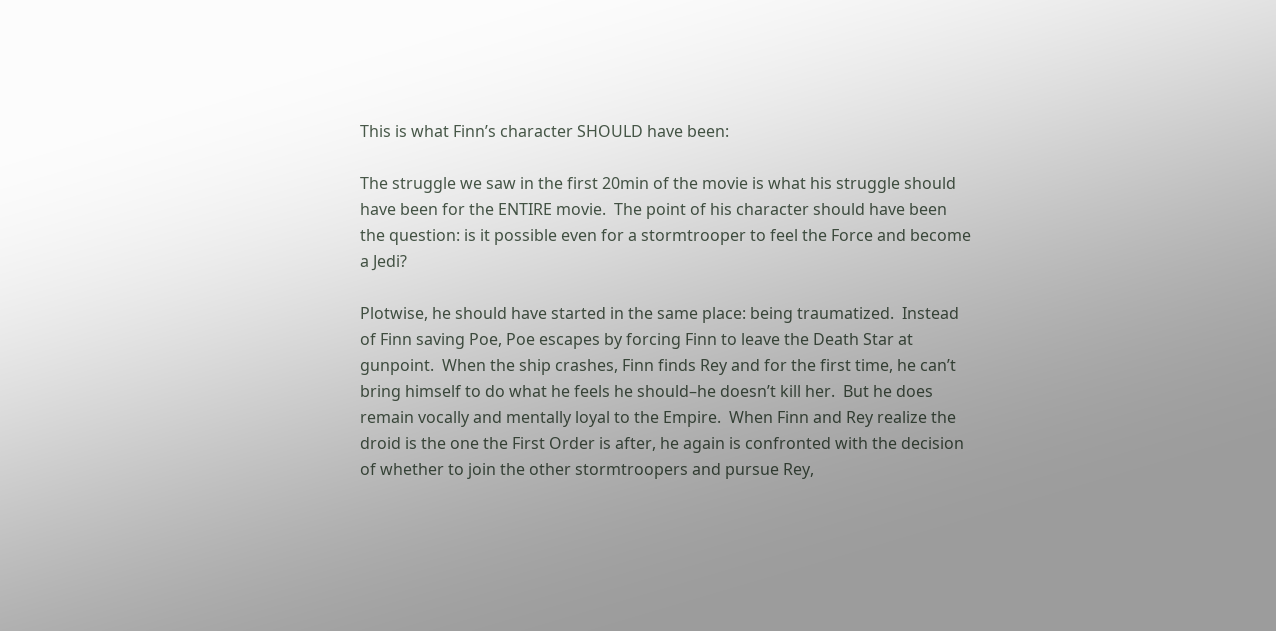This is what Finn’s character SHOULD have been:

The struggle we saw in the first 20min of the movie is what his struggle should have been for the ENTIRE movie.  The point of his character should have been the question: is it possible even for a stormtrooper to feel the Force and become a Jedi?

Plotwise, he should have started in the same place: being traumatized.  Instead of Finn saving Poe, Poe escapes by forcing Finn to leave the Death Star at gunpoint.  When the ship crashes, Finn finds Rey and for the first time, he can’t bring himself to do what he feels he should–he doesn’t kill her.  But he does remain vocally and mentally loyal to the Empire.  When Finn and Rey realize the droid is the one the First Order is after, he again is confronted with the decision of whether to join the other stormtroopers and pursue Rey,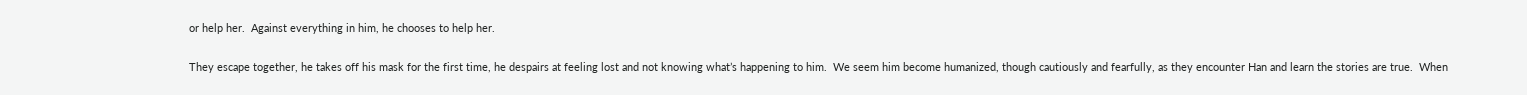or help her.  Against everything in him, he chooses to help her.

They escape together, he takes off his mask for the first time, he despairs at feeling lost and not knowing what’s happening to him.  We seem him become humanized, though cautiously and fearfully, as they encounter Han and learn the stories are true.  When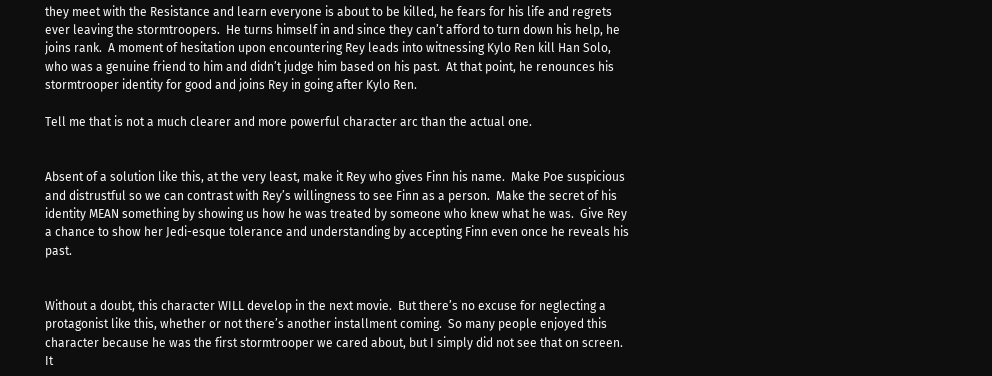they meet with the Resistance and learn everyone is about to be killed, he fears for his life and regrets ever leaving the stormtroopers.  He turns himself in and since they can’t afford to turn down his help, he joins rank.  A moment of hesitation upon encountering Rey leads into witnessing Kylo Ren kill Han Solo, who was a genuine friend to him and didn’t judge him based on his past.  At that point, he renounces his stormtrooper identity for good and joins Rey in going after Kylo Ren.

Tell me that is not a much clearer and more powerful character arc than the actual one.


Absent of a solution like this, at the very least, make it Rey who gives Finn his name.  Make Poe suspicious and distrustful so we can contrast with Rey’s willingness to see Finn as a person.  Make the secret of his identity MEAN something by showing us how he was treated by someone who knew what he was.  Give Rey a chance to show her Jedi-esque tolerance and understanding by accepting Finn even once he reveals his past.


Without a doubt, this character WILL develop in the next movie.  But there’s no excuse for neglecting a protagonist like this, whether or not there’s another installment coming.  So many people enjoyed this character because he was the first stormtrooper we cared about, but I simply did not see that on screen.  It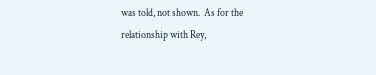was told, not shown.  As for the relationship with Rey,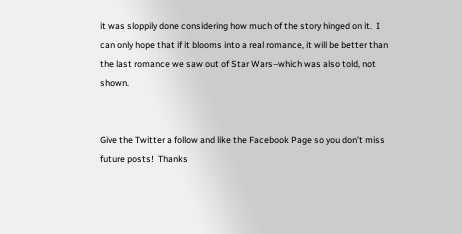it was sloppily done considering how much of the story hinged on it.  I can only hope that if it blooms into a real romance, it will be better than the last romance we saw out of Star Wars–which was also told, not shown.


Give the Twitter a follow and like the Facebook Page so you don’t miss future posts!  Thanks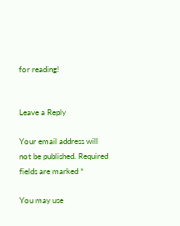for reading!


Leave a Reply

Your email address will not be published. Required fields are marked *

You may use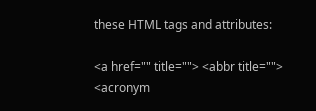these HTML tags and attributes:

<a href="" title=""> <abbr title=""> <acronym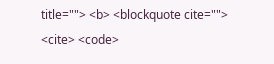title=""> <b> <blockquote cite=""> <cite> <code>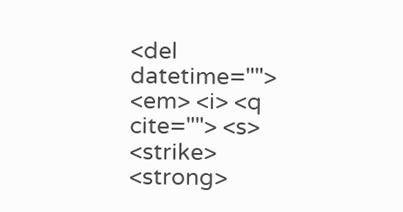<del datetime=""> <em> <i> <q cite=""> <s> <strike> <strong>